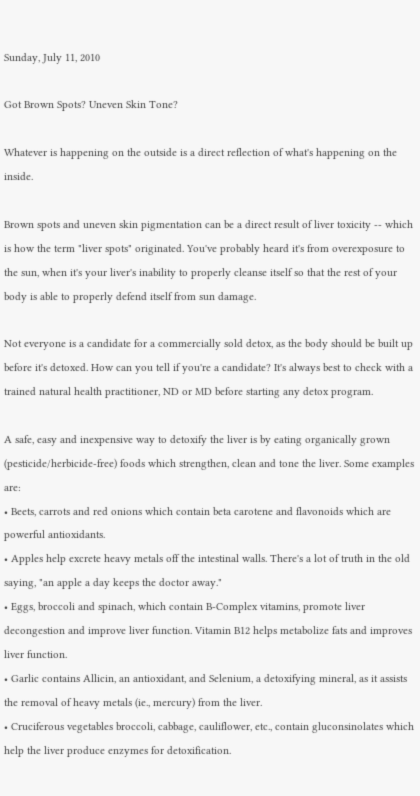Sunday, July 11, 2010

Got Brown Spots? Uneven Skin Tone?

Whatever is happening on the outside is a direct reflection of what's happening on the inside.

Brown spots and uneven skin pigmentation can be a direct result of liver toxicity -- which is how the term "liver spots" originated. You've probably heard it's from overexposure to the sun, when it's your liver's inability to properly cleanse itself so that the rest of your body is able to properly defend itself from sun damage.

Not everyone is a candidate for a commercially sold detox, as the body should be built up before it's detoxed. How can you tell if you're a candidate? It's always best to check with a trained natural health practitioner, ND or MD before starting any detox program.

A safe, easy and inexpensive way to detoxify the liver is by eating organically grown (pesticide/herbicide-free) foods which strengthen, clean and tone the liver. Some examples are:
• Beets, carrots and red onions which contain beta carotene and flavonoids which are powerful antioxidants.
• Apples help excrete heavy metals off the intestinal walls. There's a lot of truth in the old saying, "an apple a day keeps the doctor away."
• Eggs, broccoli and spinach, which contain B-Complex vitamins, promote liver decongestion and improve liver function. Vitamin B12 helps metabolize fats and improves liver function.
• Garlic contains Allicin, an antioxidant, and Selenium, a detoxifying mineral, as it assists the removal of heavy metals (ie., mercury) from the liver.
• Cruciferous vegetables broccoli, cabbage, cauliflower, etc., contain gluconsinolates which help the liver produce enzymes for detoxification.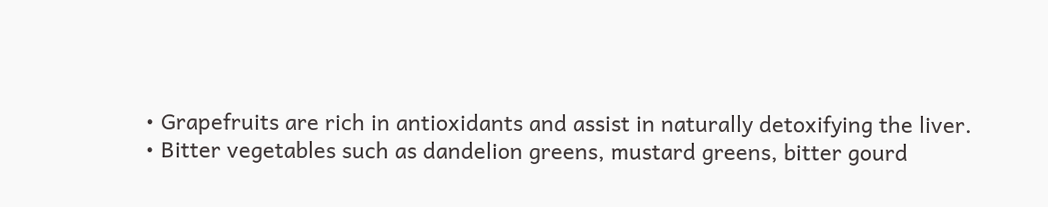• Grapefruits are rich in antioxidants and assist in naturally detoxifying the liver.
• Bitter vegetables such as dandelion greens, mustard greens, bitter gourd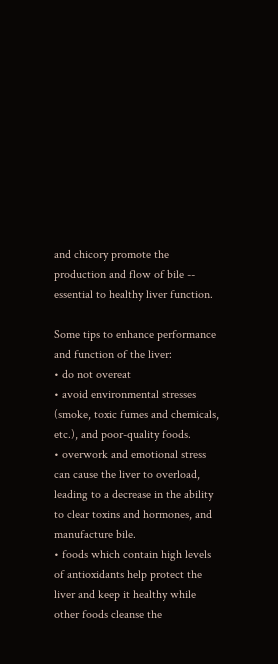and chicory promote the production and flow of bile -- essential to healthy liver function.

Some tips to enhance performance and function of the liver:
• do not overeat
• avoid environmental stresses (smoke, toxic fumes and chemicals, etc.), and poor-quality foods.
• overwork and emotional stress can cause the liver to overload, leading to a decrease in the ability to clear toxins and hormones, and manufacture bile.
• foods which contain high levels of antioxidants help protect the liver and keep it healthy while other foods cleanse the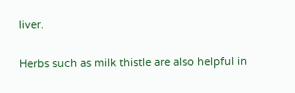liver.

Herbs such as milk thistle are also helpful in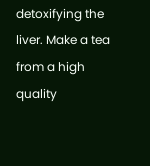detoxifying the liver. Make a tea from a high quality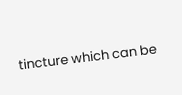tincture which can be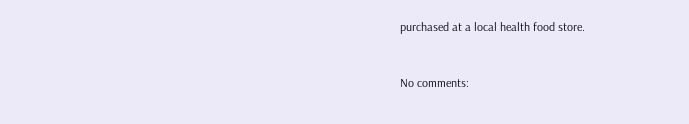purchased at a local health food store.


No comments: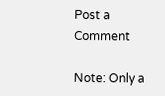Post a Comment

Note: Only a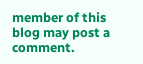member of this blog may post a comment.